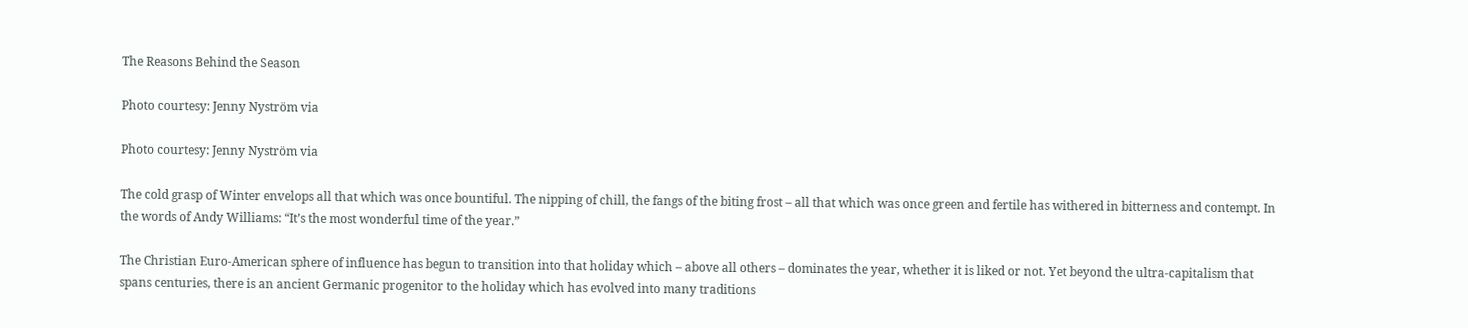The Reasons Behind the Season

Photo courtesy: Jenny Nyström via

Photo courtesy: Jenny Nyström via

The cold grasp of Winter envelops all that which was once bountiful. The nipping of chill, the fangs of the biting frost – all that which was once green and fertile has withered in bitterness and contempt. In the words of Andy Williams: “It’s the most wonderful time of the year.”

The Christian Euro-American sphere of influence has begun to transition into that holiday which – above all others – dominates the year, whether it is liked or not. Yet beyond the ultra-capitalism that spans centuries, there is an ancient Germanic progenitor to the holiday which has evolved into many traditions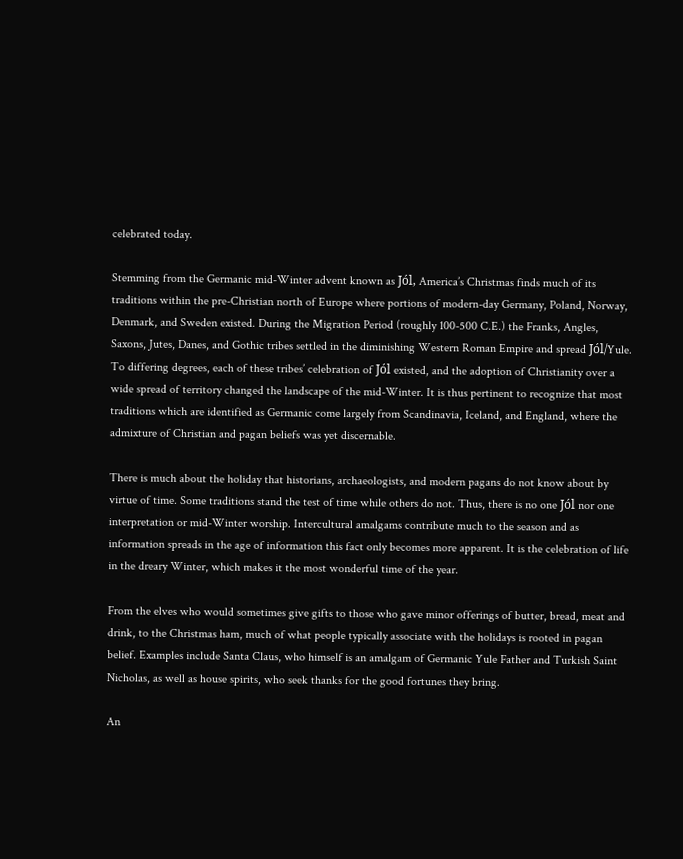celebrated today.

Stemming from the Germanic mid-Winter advent known as Jól, America’s Christmas finds much of its traditions within the pre-Christian north of Europe where portions of modern-day Germany, Poland, Norway, Denmark, and Sweden existed. During the Migration Period (roughly 100-500 C.E.) the Franks, Angles, Saxons, Jutes, Danes, and Gothic tribes settled in the diminishing Western Roman Empire and spread Jól/Yule. To differing degrees, each of these tribes’ celebration of Jól existed, and the adoption of Christianity over a wide spread of territory changed the landscape of the mid-Winter. It is thus pertinent to recognize that most traditions which are identified as Germanic come largely from Scandinavia, Iceland, and England, where the admixture of Christian and pagan beliefs was yet discernable.

There is much about the holiday that historians, archaeologists, and modern pagans do not know about by virtue of time. Some traditions stand the test of time while others do not. Thus, there is no one Jól nor one interpretation or mid-Winter worship. Intercultural amalgams contribute much to the season and as information spreads in the age of information this fact only becomes more apparent. It is the celebration of life in the dreary Winter, which makes it the most wonderful time of the year.

From the elves who would sometimes give gifts to those who gave minor offerings of butter, bread, meat and drink, to the Christmas ham, much of what people typically associate with the holidays is rooted in pagan belief. Examples include Santa Claus, who himself is an amalgam of Germanic Yule Father and Turkish Saint Nicholas, as well as house spirits, who seek thanks for the good fortunes they bring.

An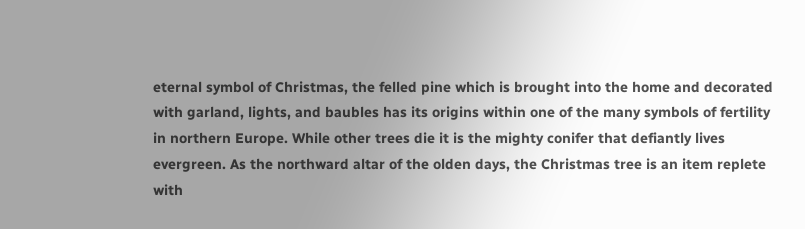eternal symbol of Christmas, the felled pine which is brought into the home and decorated with garland, lights, and baubles has its origins within one of the many symbols of fertility in northern Europe. While other trees die it is the mighty conifer that defiantly lives evergreen. As the northward altar of the olden days, the Christmas tree is an item replete with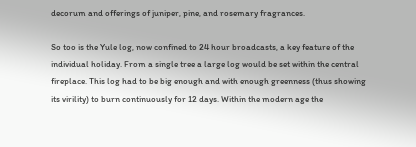decorum and offerings of juniper, pine, and rosemary fragrances.

So too is the Yule log, now confined to 24 hour broadcasts, a key feature of the individual holiday. From a single tree a large log would be set within the central fireplace. This log had to be big enough and with enough greenness (thus showing its virility) to burn continuously for 12 days. Within the modern age the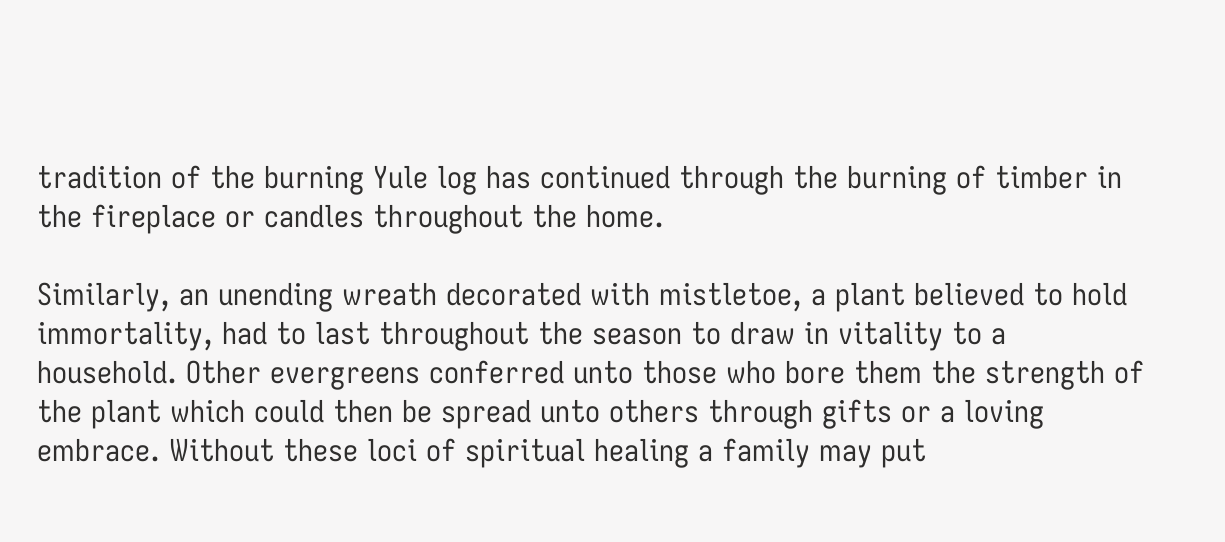tradition of the burning Yule log has continued through the burning of timber in the fireplace or candles throughout the home.

Similarly, an unending wreath decorated with mistletoe, a plant believed to hold immortality, had to last throughout the season to draw in vitality to a household. Other evergreens conferred unto those who bore them the strength of the plant which could then be spread unto others through gifts or a loving embrace. Without these loci of spiritual healing a family may put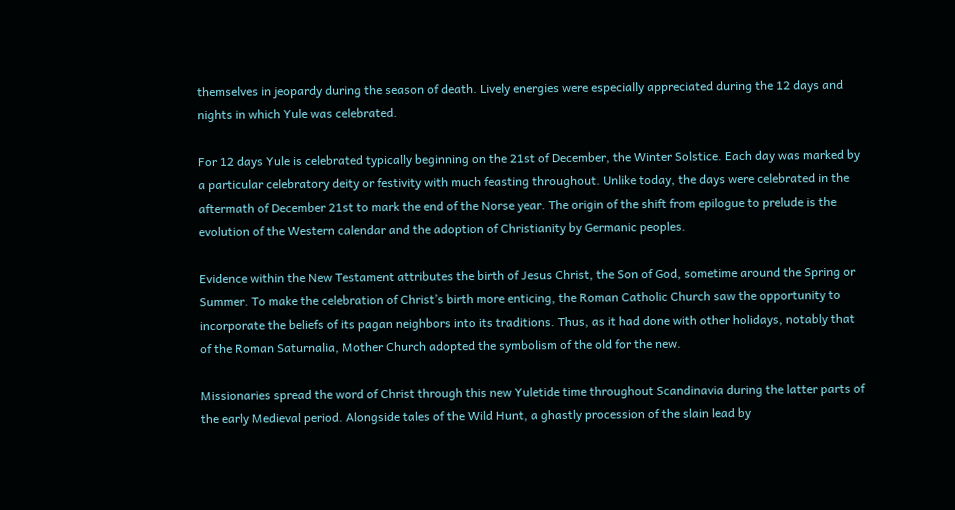themselves in jeopardy during the season of death. Lively energies were especially appreciated during the 12 days and nights in which Yule was celebrated.

For 12 days Yule is celebrated typically beginning on the 21st of December, the Winter Solstice. Each day was marked by a particular celebratory deity or festivity with much feasting throughout. Unlike today, the days were celebrated in the aftermath of December 21st to mark the end of the Norse year. The origin of the shift from epilogue to prelude is the evolution of the Western calendar and the adoption of Christianity by Germanic peoples.

Evidence within the New Testament attributes the birth of Jesus Christ, the Son of God, sometime around the Spring or Summer. To make the celebration of Christ’s birth more enticing, the Roman Catholic Church saw the opportunity to incorporate the beliefs of its pagan neighbors into its traditions. Thus, as it had done with other holidays, notably that of the Roman Saturnalia, Mother Church adopted the symbolism of the old for the new.

Missionaries spread the word of Christ through this new Yuletide time throughout Scandinavia during the latter parts of the early Medieval period. Alongside tales of the Wild Hunt, a ghastly procession of the slain lead by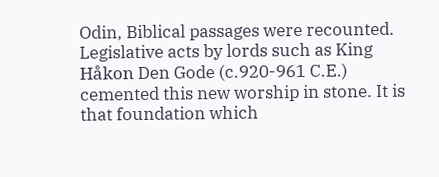Odin, Biblical passages were recounted. Legislative acts by lords such as King Håkon Den Gode (c.920-961 C.E.) cemented this new worship in stone. It is that foundation which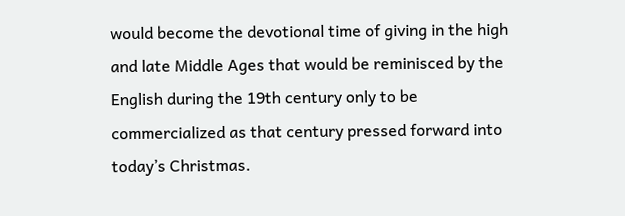would become the devotional time of giving in the high and late Middle Ages that would be reminisced by the English during the 19th century only to be commercialized as that century pressed forward into today’s Christmas.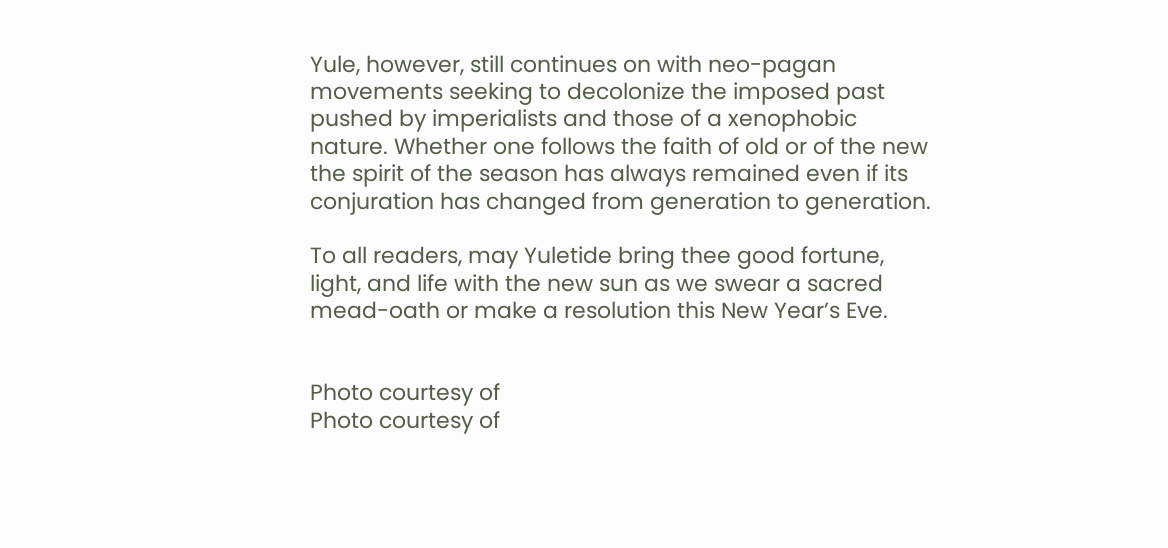Yule, however, still continues on with neo-pagan movements seeking to decolonize the imposed past pushed by imperialists and those of a xenophobic nature. Whether one follows the faith of old or of the new the spirit of the season has always remained even if its conjuration has changed from generation to generation.

To all readers, may Yuletide bring thee good fortune, light, and life with the new sun as we swear a sacred mead-oath or make a resolution this New Year’s Eve.


Photo courtesy of
Photo courtesy of